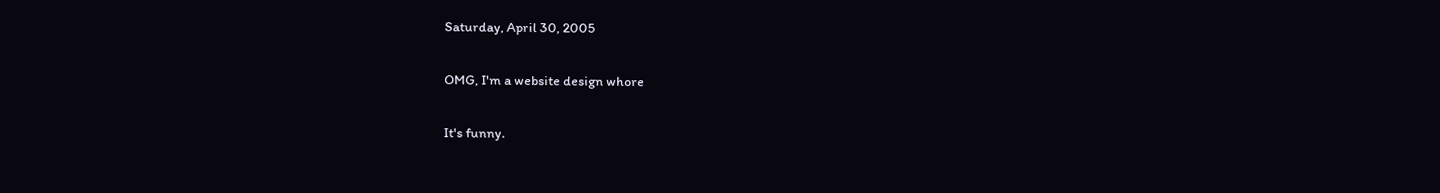Saturday, April 30, 2005

OMG, I'm a website design whore

It's funny.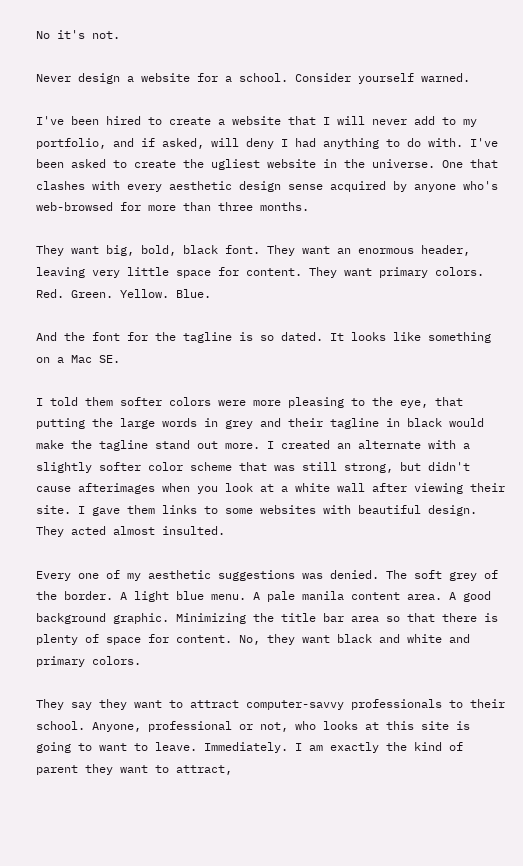No it's not.

Never design a website for a school. Consider yourself warned.

I've been hired to create a website that I will never add to my portfolio, and if asked, will deny I had anything to do with. I've been asked to create the ugliest website in the universe. One that clashes with every aesthetic design sense acquired by anyone who's web-browsed for more than three months.

They want big, bold, black font. They want an enormous header, leaving very little space for content. They want primary colors. Red. Green. Yellow. Blue.

And the font for the tagline is so dated. It looks like something on a Mac SE.

I told them softer colors were more pleasing to the eye, that putting the large words in grey and their tagline in black would make the tagline stand out more. I created an alternate with a slightly softer color scheme that was still strong, but didn't cause afterimages when you look at a white wall after viewing their site. I gave them links to some websites with beautiful design. They acted almost insulted.

Every one of my aesthetic suggestions was denied. The soft grey of the border. A light blue menu. A pale manila content area. A good background graphic. Minimizing the title bar area so that there is plenty of space for content. No, they want black and white and primary colors.

They say they want to attract computer-savvy professionals to their school. Anyone, professional or not, who looks at this site is going to want to leave. Immediately. I am exactly the kind of parent they want to attract,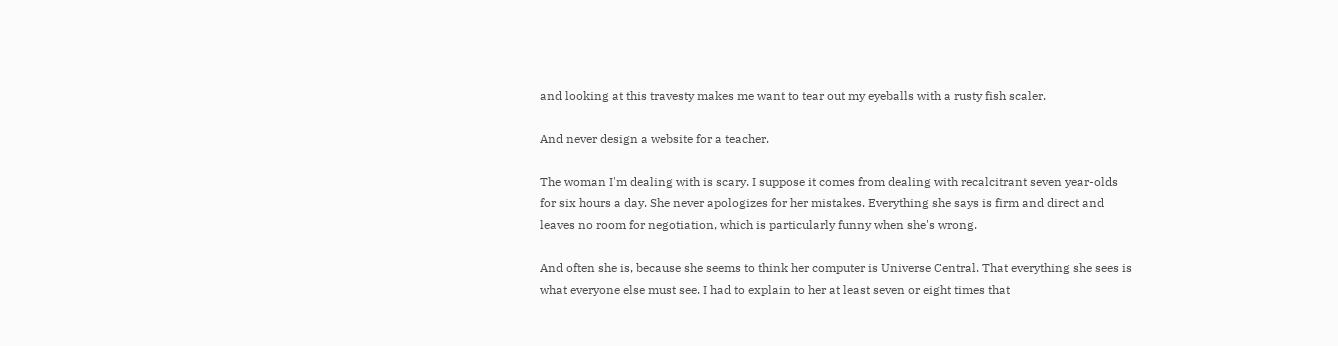and looking at this travesty makes me want to tear out my eyeballs with a rusty fish scaler.

And never design a website for a teacher.

The woman I'm dealing with is scary. I suppose it comes from dealing with recalcitrant seven year-olds for six hours a day. She never apologizes for her mistakes. Everything she says is firm and direct and leaves no room for negotiation, which is particularly funny when she's wrong.

And often she is, because she seems to think her computer is Universe Central. That everything she sees is what everyone else must see. I had to explain to her at least seven or eight times that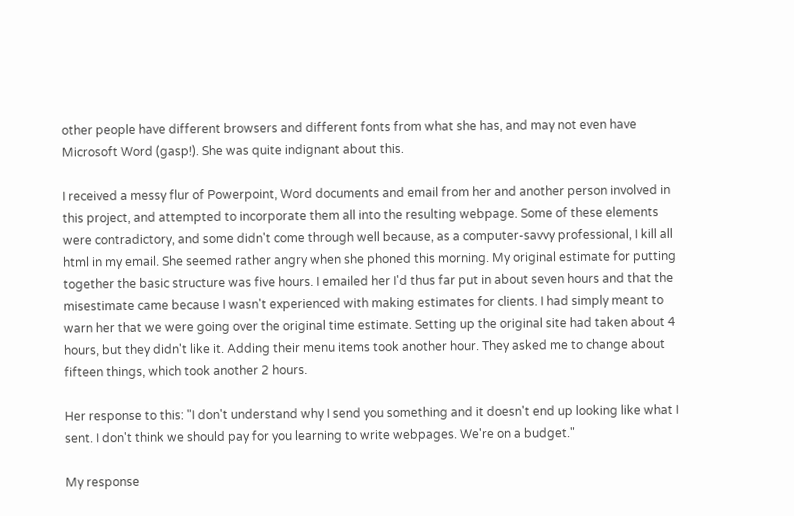other people have different browsers and different fonts from what she has, and may not even have Microsoft Word (gasp!). She was quite indignant about this.

I received a messy flur of Powerpoint, Word documents and email from her and another person involved in this project, and attempted to incorporate them all into the resulting webpage. Some of these elements were contradictory, and some didn't come through well because, as a computer-savvy professional, I kill all html in my email. She seemed rather angry when she phoned this morning. My original estimate for putting together the basic structure was five hours. I emailed her I'd thus far put in about seven hours and that the misestimate came because I wasn't experienced with making estimates for clients. I had simply meant to warn her that we were going over the original time estimate. Setting up the original site had taken about 4 hours, but they didn't like it. Adding their menu items took another hour. They asked me to change about fifteen things, which took another 2 hours.

Her response to this: "I don't understand why I send you something and it doesn't end up looking like what I sent. I don't think we should pay for you learning to write webpages. We're on a budget."

My response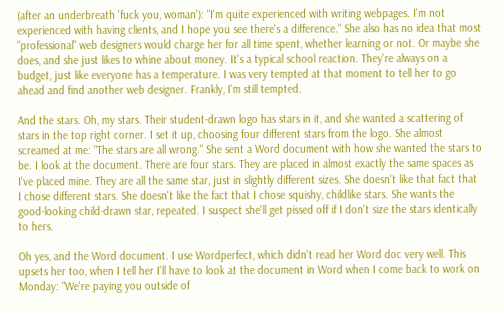(after an underbreath 'fuck you, woman'): "I'm quite experienced with writing webpages. I'm not experienced with having clients, and I hope you see there's a difference." She also has no idea that most "professional" web designers would charge her for all time spent, whether learning or not. Or maybe she does, and she just likes to whine about money. It's a typical school reaction. They're always on a budget, just like everyone has a temperature. I was very tempted at that moment to tell her to go ahead and find another web designer. Frankly, I'm still tempted.

And the stars. Oh, my stars. Their student-drawn logo has stars in it, and she wanted a scattering of stars in the top right corner. I set it up, choosing four different stars from the logo. She almost screamed at me: "The stars are all wrong." She sent a Word document with how she wanted the stars to be. I look at the document. There are four stars. They are placed in almost exactly the same spaces as I've placed mine. They are all the same star, just in slightly different sizes. She doesn't like that fact that I chose different stars. She doesn't like the fact that I chose squishy, childlike stars. She wants the good-looking child-drawn star, repeated. I suspect she'll get pissed off if I don't size the stars identically to hers.

Oh yes, and the Word document. I use Wordperfect, which didn't read her Word doc very well. This upsets her too, when I tell her I'll have to look at the document in Word when I come back to work on Monday: "We're paying you outside of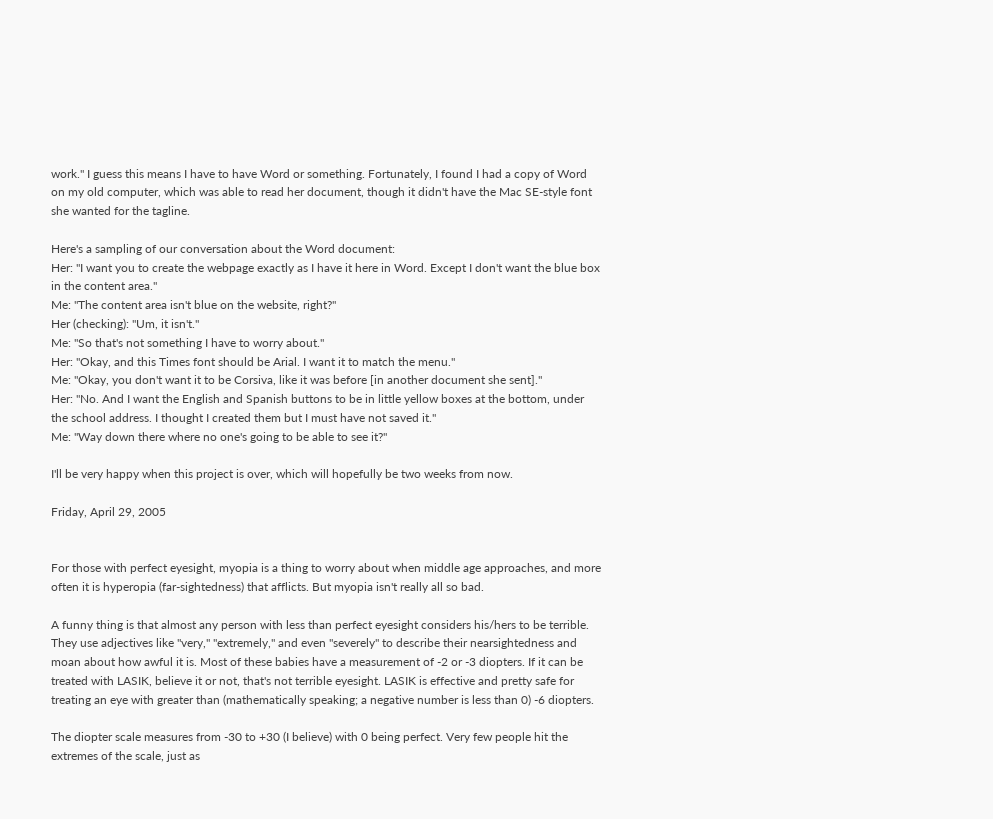work." I guess this means I have to have Word or something. Fortunately, I found I had a copy of Word on my old computer, which was able to read her document, though it didn't have the Mac SE-style font she wanted for the tagline.

Here's a sampling of our conversation about the Word document:
Her: "I want you to create the webpage exactly as I have it here in Word. Except I don't want the blue box in the content area."
Me: "The content area isn't blue on the website, right?"
Her (checking): "Um, it isn't."
Me: "So that's not something I have to worry about."
Her: "Okay, and this Times font should be Arial. I want it to match the menu."
Me: "Okay, you don't want it to be Corsiva, like it was before [in another document she sent]."
Her: "No. And I want the English and Spanish buttons to be in little yellow boxes at the bottom, under the school address. I thought I created them but I must have not saved it."
Me: "Way down there where no one's going to be able to see it?"

I'll be very happy when this project is over, which will hopefully be two weeks from now.

Friday, April 29, 2005


For those with perfect eyesight, myopia is a thing to worry about when middle age approaches, and more often it is hyperopia (far-sightedness) that afflicts. But myopia isn't really all so bad.

A funny thing is that almost any person with less than perfect eyesight considers his/hers to be terrible. They use adjectives like "very," "extremely," and even "severely" to describe their nearsightedness and moan about how awful it is. Most of these babies have a measurement of -2 or -3 diopters. If it can be treated with LASIK, believe it or not, that's not terrible eyesight. LASIK is effective and pretty safe for treating an eye with greater than (mathematically speaking; a negative number is less than 0) -6 diopters.

The diopter scale measures from -30 to +30 (I believe) with 0 being perfect. Very few people hit the extremes of the scale, just as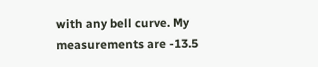with any bell curve. My measurements are -13.5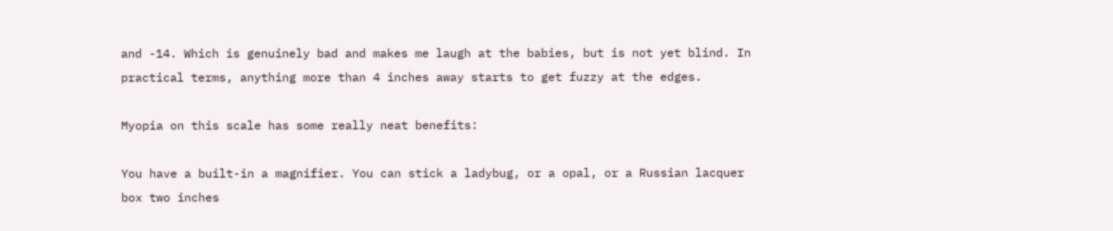and -14. Which is genuinely bad and makes me laugh at the babies, but is not yet blind. In practical terms, anything more than 4 inches away starts to get fuzzy at the edges.

Myopia on this scale has some really neat benefits:

You have a built-in a magnifier. You can stick a ladybug, or a opal, or a Russian lacquer box two inches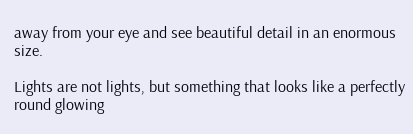away from your eye and see beautiful detail in an enormous size.

Lights are not lights, but something that looks like a perfectly round glowing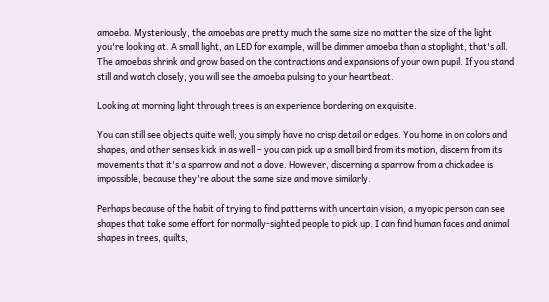amoeba. Mysteriously, the amoebas are pretty much the same size no matter the size of the light you're looking at. A small light, an LED for example, will be dimmer amoeba than a stoplight, that's all. The amoebas shrink and grow based on the contractions and expansions of your own pupil. If you stand still and watch closely, you will see the amoeba pulsing to your heartbeat.

Looking at morning light through trees is an experience bordering on exquisite.

You can still see objects quite well; you simply have no crisp detail or edges. You home in on colors and shapes, and other senses kick in as well – you can pick up a small bird from its motion, discern from its movements that it's a sparrow and not a dove. However, discerning a sparrow from a chickadee is impossible, because they're about the same size and move similarly.

Perhaps because of the habit of trying to find patterns with uncertain vision, a myopic person can see shapes that take some effort for normally-sighted people to pick up. I can find human faces and animal shapes in trees, quilts,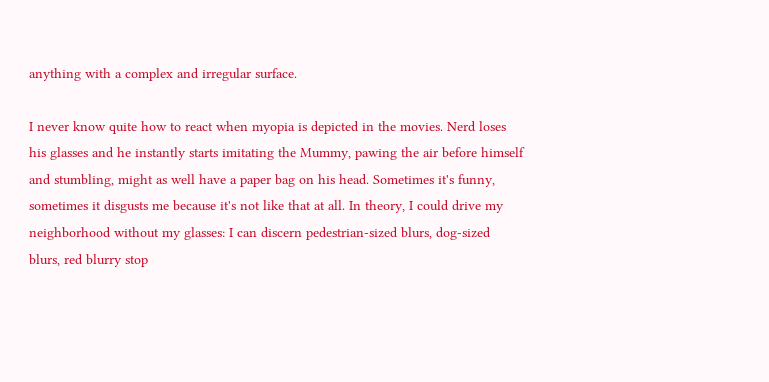anything with a complex and irregular surface.

I never know quite how to react when myopia is depicted in the movies. Nerd loses his glasses and he instantly starts imitating the Mummy, pawing the air before himself and stumbling, might as well have a paper bag on his head. Sometimes it's funny, sometimes it disgusts me because it's not like that at all. In theory, I could drive my neighborhood without my glasses: I can discern pedestrian-sized blurs, dog-sized blurs, red blurry stop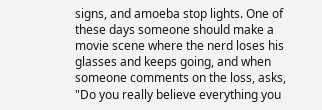signs, and amoeba stop lights. One of these days someone should make a movie scene where the nerd loses his glasses and keeps going, and when someone comments on the loss, asks, "Do you really believe everything you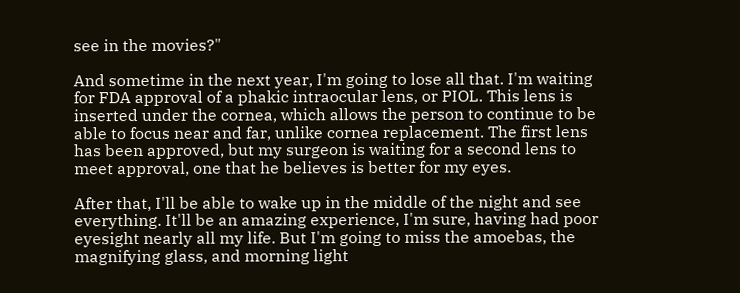see in the movies?"

And sometime in the next year, I'm going to lose all that. I'm waiting for FDA approval of a phakic intraocular lens, or PIOL. This lens is inserted under the cornea, which allows the person to continue to be able to focus near and far, unlike cornea replacement. The first lens has been approved, but my surgeon is waiting for a second lens to meet approval, one that he believes is better for my eyes.

After that, I'll be able to wake up in the middle of the night and see everything. It'll be an amazing experience, I'm sure, having had poor eyesight nearly all my life. But I'm going to miss the amoebas, the magnifying glass, and morning light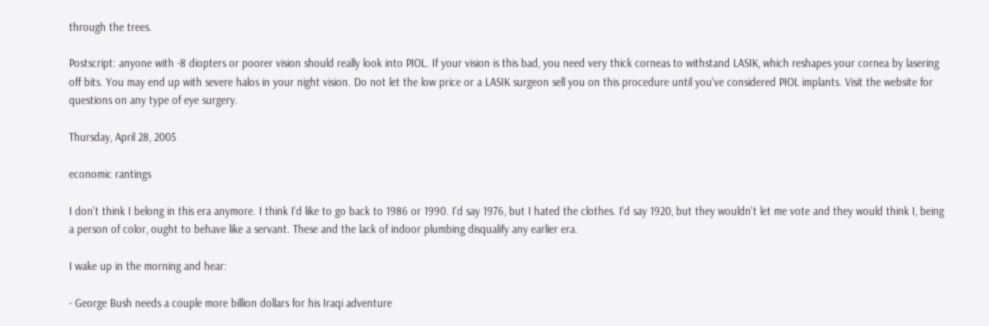through the trees.

Postscript: anyone with -8 diopters or poorer vision should really look into PIOL. If your vision is this bad, you need very thick corneas to withstand LASIK, which reshapes your cornea by lasering off bits. You may end up with severe halos in your night vision. Do not let the low price or a LASIK surgeon sell you on this procedure until you've considered PIOL implants. Visit the website for questions on any type of eye surgery.

Thursday, April 28, 2005

economic rantings

I don't think I belong in this era anymore. I think I'd like to go back to 1986 or 1990. I'd say 1976, but I hated the clothes. I'd say 1920, but they wouldn't let me vote and they would think I, being a person of color, ought to behave like a servant. These and the lack of indoor plumbing disqualify any earlier era.

I wake up in the morning and hear:

- George Bush needs a couple more billion dollars for his Iraqi adventure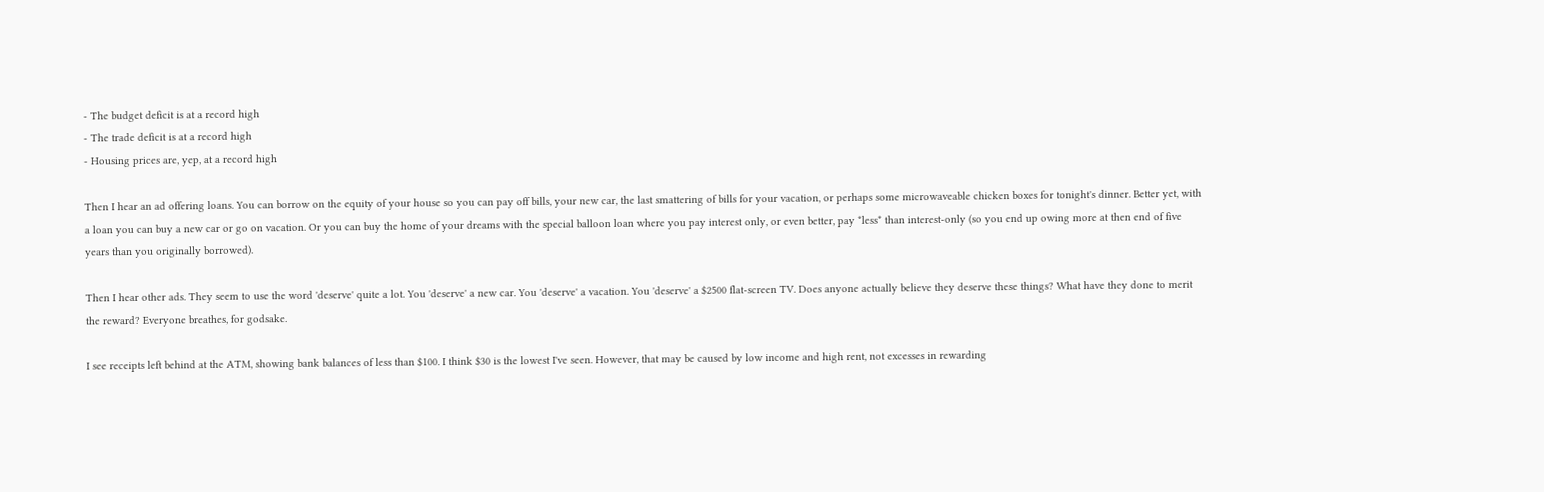- The budget deficit is at a record high
- The trade deficit is at a record high
- Housing prices are, yep, at a record high

Then I hear an ad offering loans. You can borrow on the equity of your house so you can pay off bills, your new car, the last smattering of bills for your vacation, or perhaps some microwaveable chicken boxes for tonight's dinner. Better yet, with a loan you can buy a new car or go on vacation. Or you can buy the home of your dreams with the special balloon loan where you pay interest only, or even better, pay *less* than interest-only (so you end up owing more at then end of five years than you originally borrowed).

Then I hear other ads. They seem to use the word 'deserve' quite a lot. You 'deserve' a new car. You 'deserve' a vacation. You 'deserve' a $2500 flat-screen TV. Does anyone actually believe they deserve these things? What have they done to merit the reward? Everyone breathes, for godsake.

I see receipts left behind at the ATM, showing bank balances of less than $100. I think $30 is the lowest I've seen. However, that may be caused by low income and high rent, not excesses in rewarding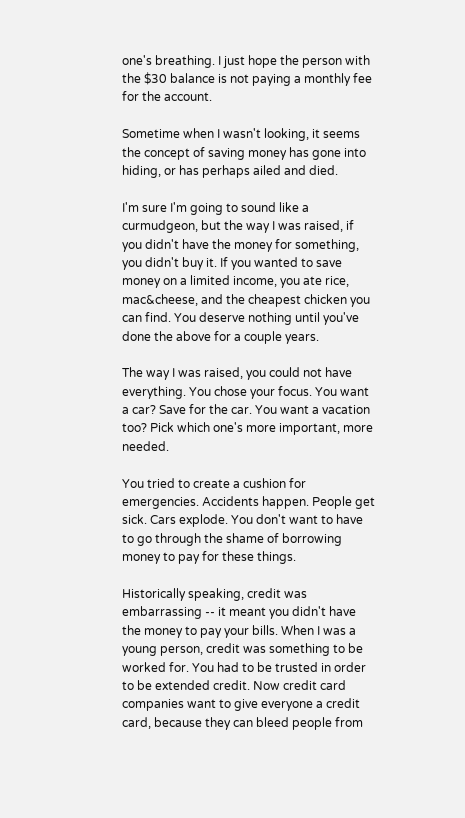one's breathing. I just hope the person with the $30 balance is not paying a monthly fee for the account.

Sometime when I wasn't looking, it seems the concept of saving money has gone into hiding, or has perhaps ailed and died.

I'm sure I'm going to sound like a curmudgeon, but the way I was raised, if you didn't have the money for something, you didn't buy it. If you wanted to save money on a limited income, you ate rice, mac&cheese, and the cheapest chicken you can find. You deserve nothing until you've done the above for a couple years.

The way I was raised, you could not have everything. You chose your focus. You want a car? Save for the car. You want a vacation too? Pick which one's more important, more needed.

You tried to create a cushion for emergencies. Accidents happen. People get sick. Cars explode. You don't want to have to go through the shame of borrowing money to pay for these things.

Historically speaking, credit was embarrassing -- it meant you didn't have the money to pay your bills. When I was a young person, credit was something to be worked for. You had to be trusted in order to be extended credit. Now credit card companies want to give everyone a credit card, because they can bleed people from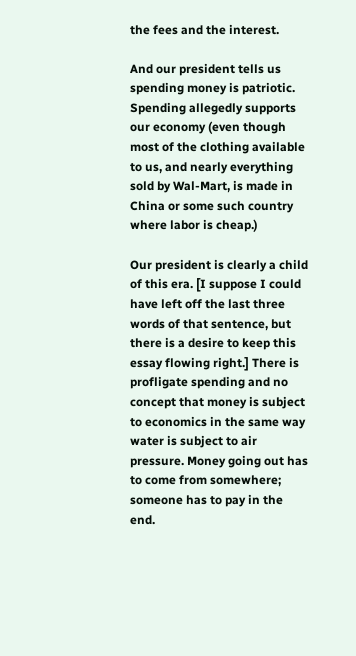the fees and the interest.

And our president tells us spending money is patriotic. Spending allegedly supports our economy (even though most of the clothing available to us, and nearly everything sold by Wal-Mart, is made in China or some such country where labor is cheap.)

Our president is clearly a child of this era. [I suppose I could have left off the last three words of that sentence, but there is a desire to keep this essay flowing right.] There is profligate spending and no concept that money is subject to economics in the same way water is subject to air pressure. Money going out has to come from somewhere; someone has to pay in the end.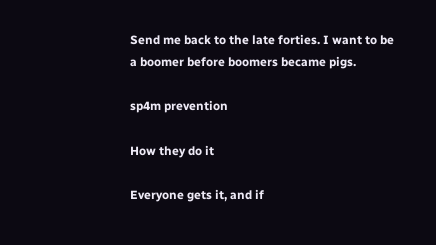Send me back to the late forties. I want to be a boomer before boomers became pigs.

sp4m prevention

How they do it

Everyone gets it, and if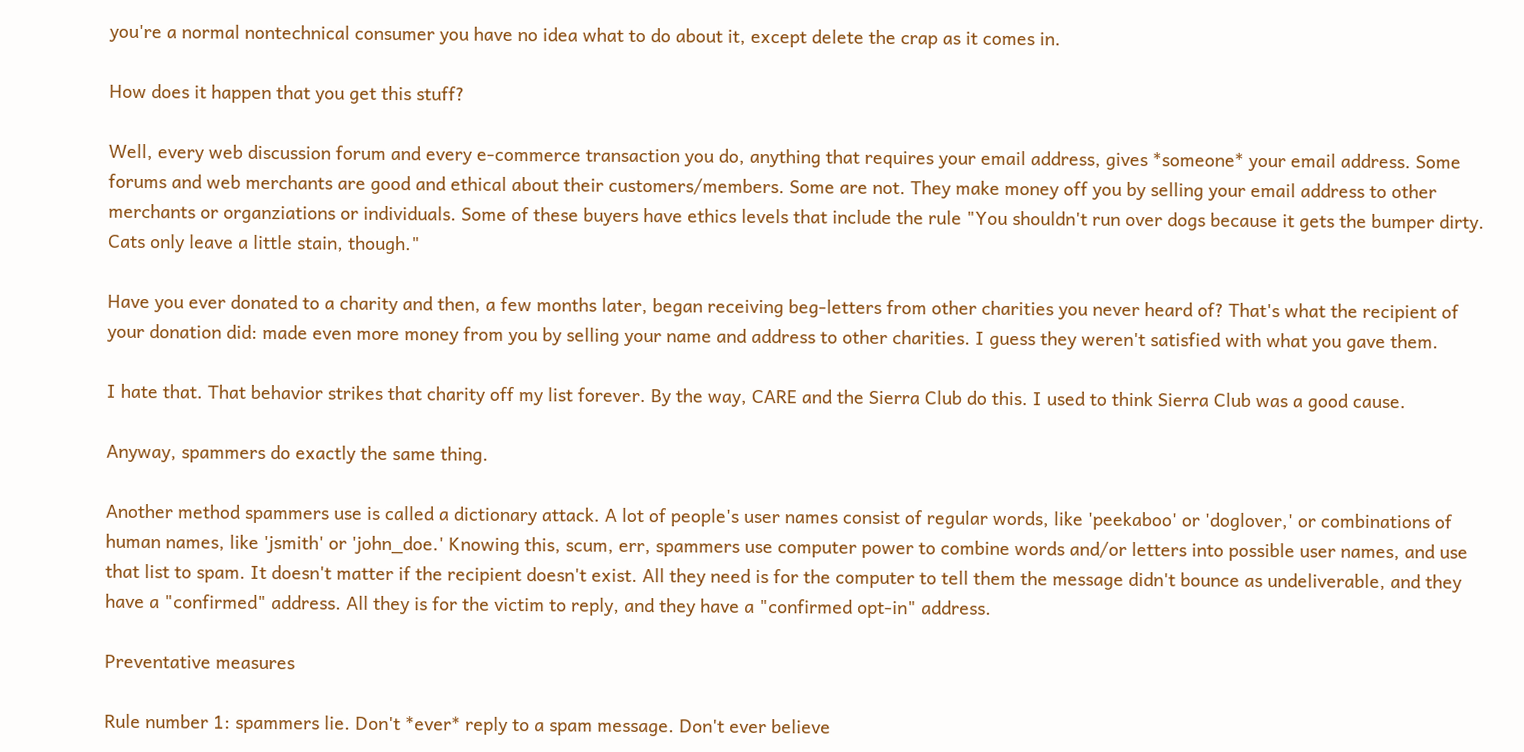you're a normal nontechnical consumer you have no idea what to do about it, except delete the crap as it comes in.

How does it happen that you get this stuff?

Well, every web discussion forum and every e-commerce transaction you do, anything that requires your email address, gives *someone* your email address. Some forums and web merchants are good and ethical about their customers/members. Some are not. They make money off you by selling your email address to other merchants or organziations or individuals. Some of these buyers have ethics levels that include the rule "You shouldn't run over dogs because it gets the bumper dirty. Cats only leave a little stain, though."

Have you ever donated to a charity and then, a few months later, began receiving beg-letters from other charities you never heard of? That's what the recipient of your donation did: made even more money from you by selling your name and address to other charities. I guess they weren't satisfied with what you gave them.

I hate that. That behavior strikes that charity off my list forever. By the way, CARE and the Sierra Club do this. I used to think Sierra Club was a good cause.

Anyway, spammers do exactly the same thing.

Another method spammers use is called a dictionary attack. A lot of people's user names consist of regular words, like 'peekaboo' or 'doglover,' or combinations of human names, like 'jsmith' or 'john_doe.' Knowing this, scum, err, spammers use computer power to combine words and/or letters into possible user names, and use that list to spam. It doesn't matter if the recipient doesn't exist. All they need is for the computer to tell them the message didn't bounce as undeliverable, and they have a "confirmed" address. All they is for the victim to reply, and they have a "confirmed opt-in" address.

Preventative measures

Rule number 1: spammers lie. Don't *ever* reply to a spam message. Don't ever believe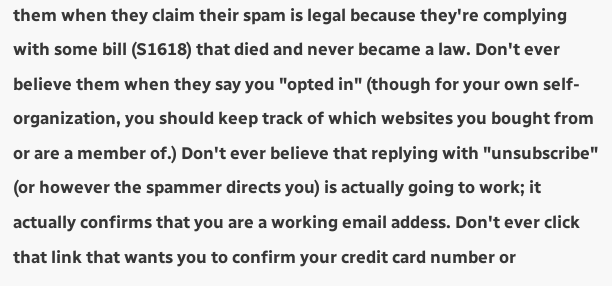them when they claim their spam is legal because they're complying with some bill (S1618) that died and never became a law. Don't ever believe them when they say you "opted in" (though for your own self-organization, you should keep track of which websites you bought from or are a member of.) Don't ever believe that replying with "unsubscribe" (or however the spammer directs you) is actually going to work; it actually confirms that you are a working email addess. Don't ever click that link that wants you to confirm your credit card number or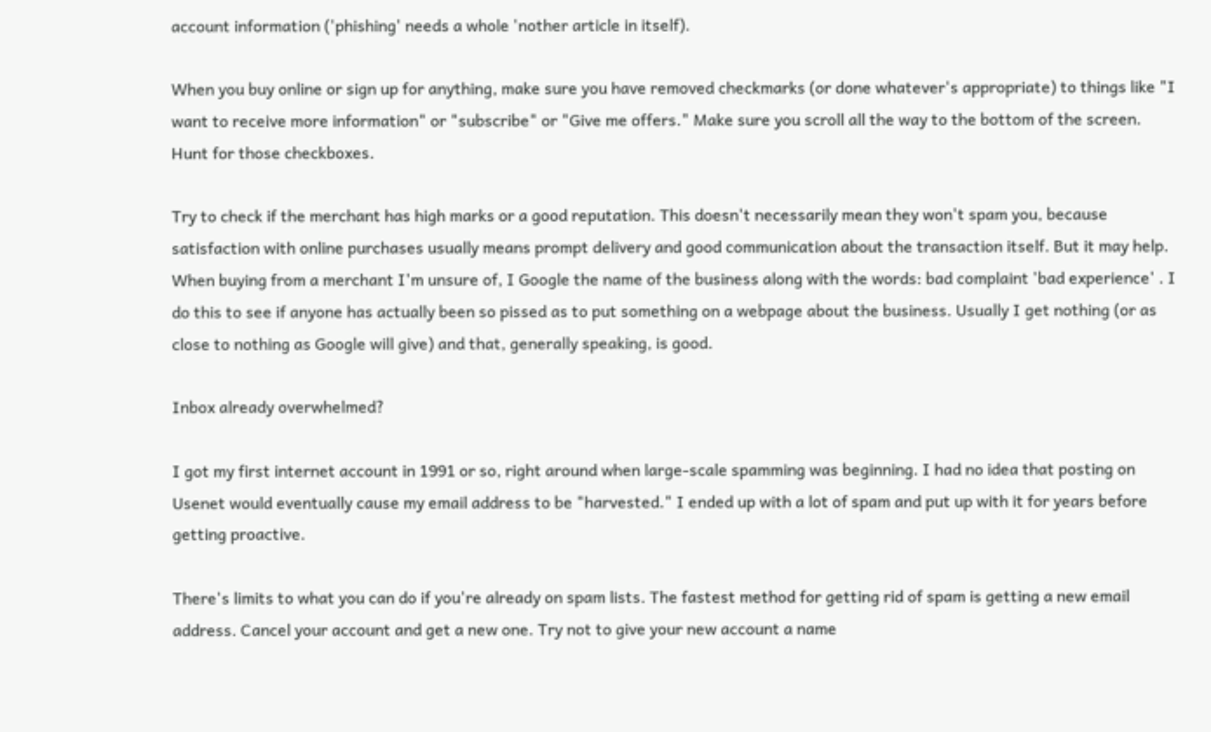account information ('phishing' needs a whole 'nother article in itself).

When you buy online or sign up for anything, make sure you have removed checkmarks (or done whatever's appropriate) to things like "I want to receive more information" or "subscribe" or "Give me offers." Make sure you scroll all the way to the bottom of the screen. Hunt for those checkboxes.

Try to check if the merchant has high marks or a good reputation. This doesn't necessarily mean they won't spam you, because satisfaction with online purchases usually means prompt delivery and good communication about the transaction itself. But it may help. When buying from a merchant I'm unsure of, I Google the name of the business along with the words: bad complaint 'bad experience' . I do this to see if anyone has actually been so pissed as to put something on a webpage about the business. Usually I get nothing (or as close to nothing as Google will give) and that, generally speaking, is good.

Inbox already overwhelmed?

I got my first internet account in 1991 or so, right around when large-scale spamming was beginning. I had no idea that posting on Usenet would eventually cause my email address to be "harvested." I ended up with a lot of spam and put up with it for years before getting proactive.

There's limits to what you can do if you're already on spam lists. The fastest method for getting rid of spam is getting a new email address. Cancel your account and get a new one. Try not to give your new account a name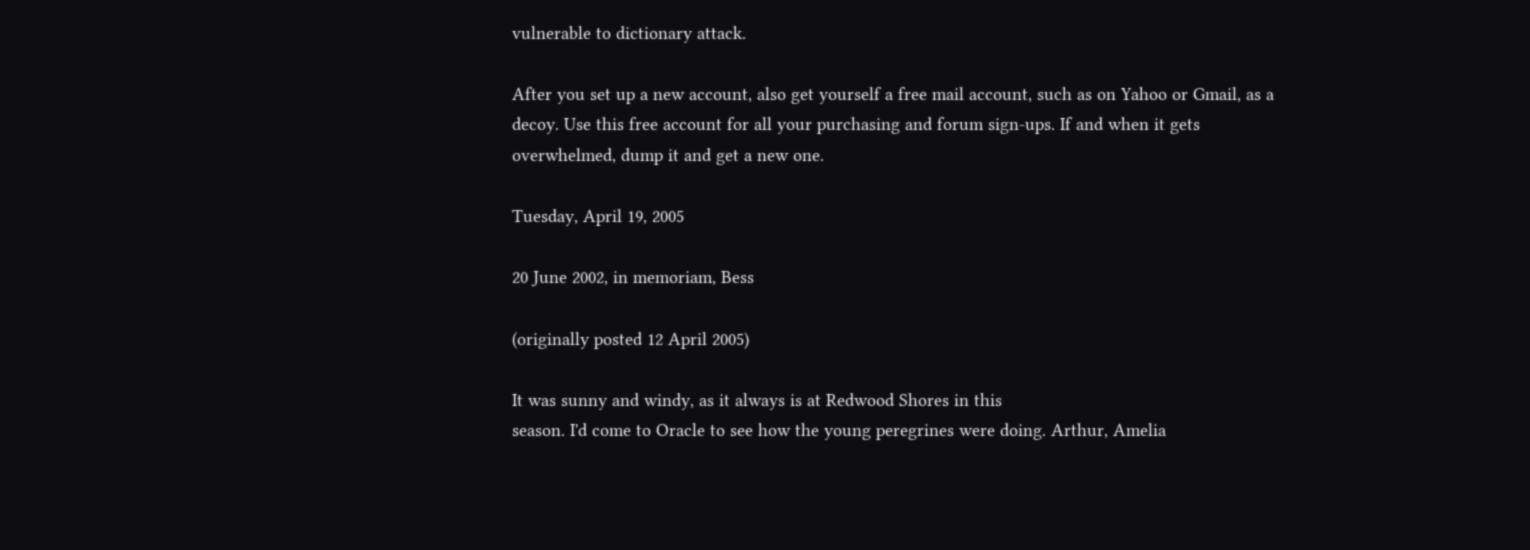vulnerable to dictionary attack.

After you set up a new account, also get yourself a free mail account, such as on Yahoo or Gmail, as a decoy. Use this free account for all your purchasing and forum sign-ups. If and when it gets overwhelmed, dump it and get a new one.

Tuesday, April 19, 2005

20 June 2002, in memoriam, Bess

(originally posted 12 April 2005)

It was sunny and windy, as it always is at Redwood Shores in this
season. I'd come to Oracle to see how the young peregrines were doing. Arthur, Amelia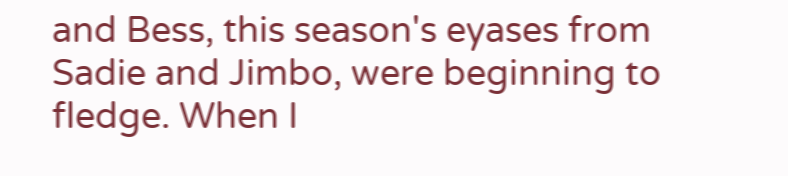and Bess, this season's eyases from Sadie and Jimbo, were beginning to fledge. When I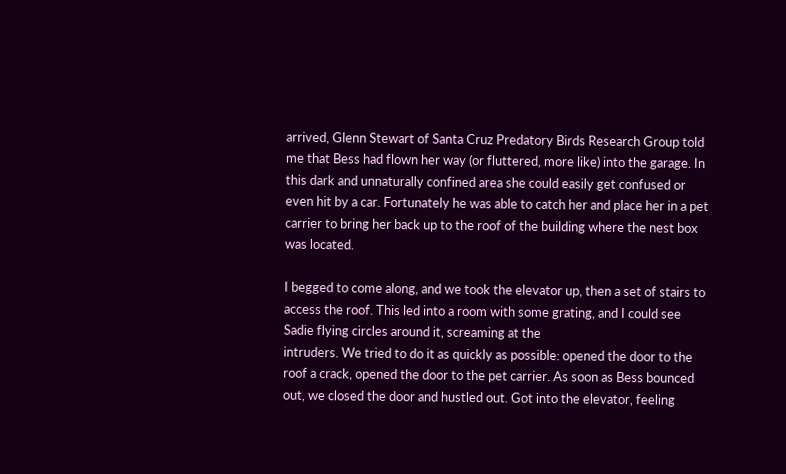arrived, Glenn Stewart of Santa Cruz Predatory Birds Research Group told me that Bess had flown her way (or fluttered, more like) into the garage. In this dark and unnaturally confined area she could easily get confused or even hit by a car. Fortunately he was able to catch her and place her in a pet carrier to bring her back up to the roof of the building where the nest box was located.

I begged to come along, and we took the elevator up, then a set of stairs to access the roof. This led into a room with some grating, and I could see Sadie flying circles around it, screaming at the
intruders. We tried to do it as quickly as possible: opened the door to the roof a crack, opened the door to the pet carrier. As soon as Bess bounced out, we closed the door and hustled out. Got into the elevator, feeling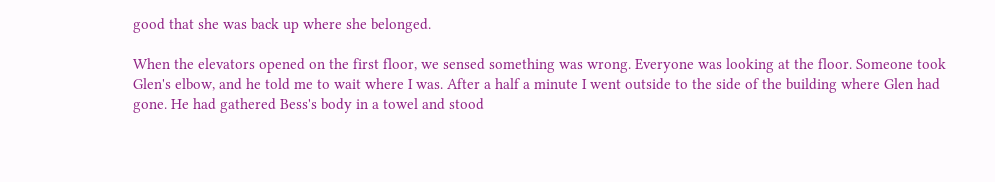good that she was back up where she belonged.

When the elevators opened on the first floor, we sensed something was wrong. Everyone was looking at the floor. Someone took Glen's elbow, and he told me to wait where I was. After a half a minute I went outside to the side of the building where Glen had gone. He had gathered Bess's body in a towel and stood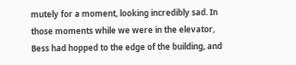mutely for a moment, looking incredibly sad. In those moments while we were in the elevator, Bess had hopped to the edge of the building, and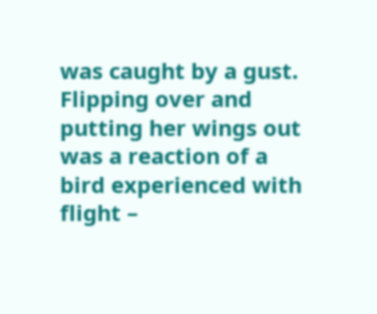was caught by a gust.
Flipping over and putting her wings out was a reaction of a bird experienced with flight –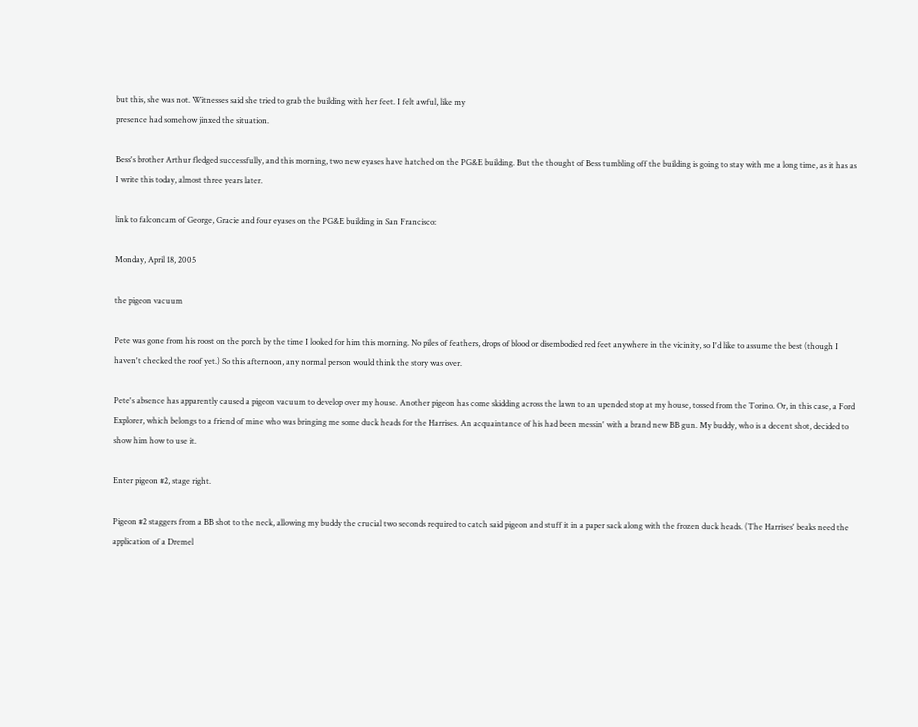but this, she was not. Witnesses said she tried to grab the building with her feet. I felt awful, like my
presence had somehow jinxed the situation.

Bess's brother Arthur fledged successfully, and this morning, two new eyases have hatched on the PG&E building. But the thought of Bess tumbling off the building is going to stay with me a long time, as it has as I write this today, almost three years later.

link to falconcam of George, Gracie and four eyases on the PG&E building in San Francisco:

Monday, April 18, 2005

the pigeon vacuum

Pete was gone from his roost on the porch by the time I looked for him this morning. No piles of feathers, drops of blood or disembodied red feet anywhere in the vicinity, so I'd like to assume the best (though I haven't checked the roof yet.) So this afternoon, any normal person would think the story was over.

Pete's absence has apparently caused a pigeon vacuum to develop over my house. Another pigeon has come skidding across the lawn to an upended stop at my house, tossed from the Torino. Or, in this case, a Ford Explorer, which belongs to a friend of mine who was bringing me some duck heads for the Harrises. An acquaintance of his had been messin' with a brand new BB gun. My buddy, who is a decent shot, decided to show him how to use it.

Enter pigeon #2, stage right.

Pigeon #2 staggers from a BB shot to the neck, allowing my buddy the crucial two seconds required to catch said pigeon and stuff it in a paper sack along with the frozen duck heads. (The Harrises' beaks need the application of a Dremel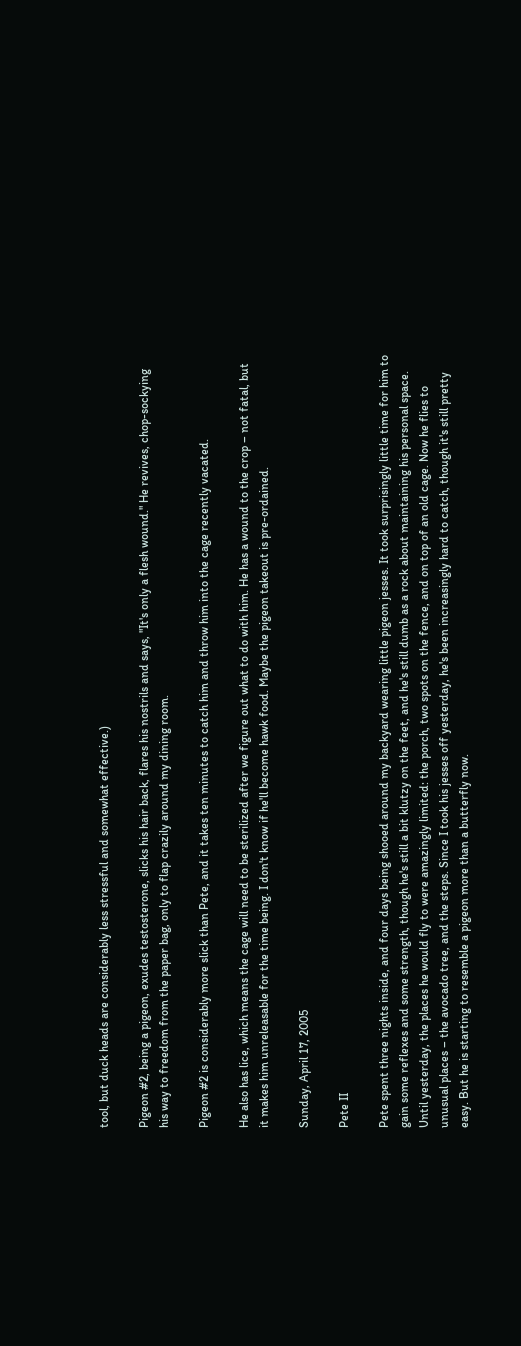tool, but duck heads are considerably less stressful and somewhat effective.)

Pigeon #2, being a pigeon, exudes testosterone, slicks his hair back, flares his nostrils and says, "It's only a flesh wound." He revives, chop-sockying his way to freedom from the paper bag, only to flap crazily around my dining room.

Pigeon #2 is considerably more slick than Pete, and it takes ten minutes to catch him and throw him into the cage recently vacated.

He also has lice, which means the cage will need to be sterilized after we figure out what to do with him. He has a wound to the crop – not fatal, but it makes him unreleasable for the time being. I don't know if he'll become hawk food. Maybe the pigeon takeout is pre-ordained.

Sunday, April 17, 2005

Pete II

Pete spent three nights inside, and four days being shooed around my backyard wearing little pigeon jesses. It took surprisingly little time for him to gain some reflexes and some strength, though he's still a bit klutzy on the feet, and he's still dumb as a rock about maintaining his personal space. Until yesterday, the places he would fly to were amazingly limited: the porch, two spots on the fence, and on top of an old cage. Now he flies to unusual places – the avocado tree, and the steps. Since I took his jesses off yesterday, he's been increasingly hard to catch, though it's still pretty easy. But he is starting to resemble a pigeon more than a butterfly now.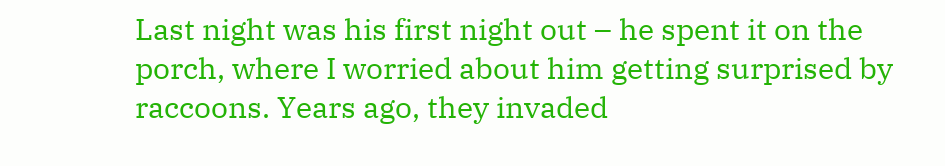Last night was his first night out – he spent it on the porch, where I worried about him getting surprised by raccoons. Years ago, they invaded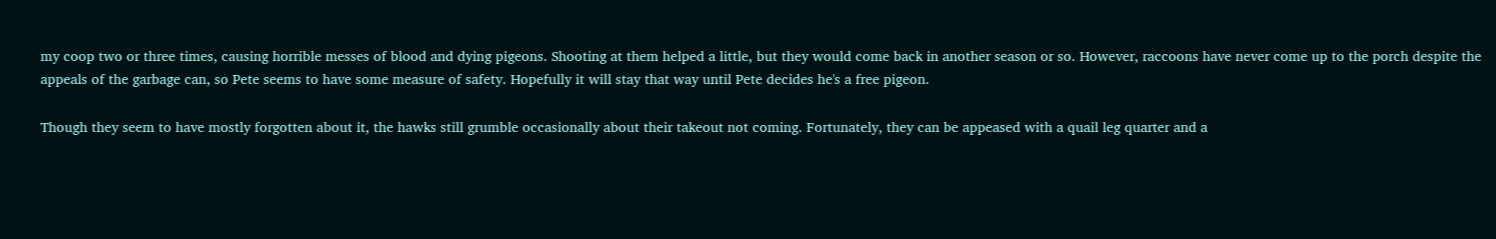my coop two or three times, causing horrible messes of blood and dying pigeons. Shooting at them helped a little, but they would come back in another season or so. However, raccoons have never come up to the porch despite the appeals of the garbage can, so Pete seems to have some measure of safety. Hopefully it will stay that way until Pete decides he's a free pigeon.

Though they seem to have mostly forgotten about it, the hawks still grumble occasionally about their takeout not coming. Fortunately, they can be appeased with a quail leg quarter and a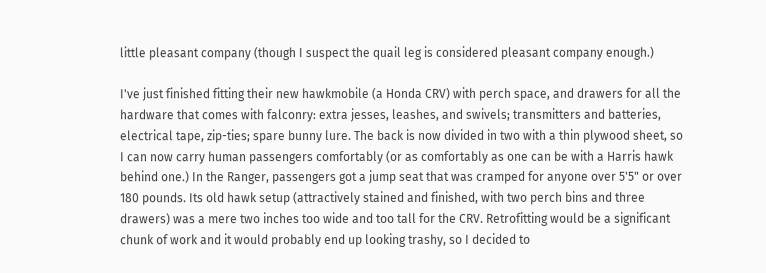little pleasant company (though I suspect the quail leg is considered pleasant company enough.)

I've just finished fitting their new hawkmobile (a Honda CRV) with perch space, and drawers for all the hardware that comes with falconry: extra jesses, leashes, and swivels; transmitters and batteries, electrical tape, zip-ties; spare bunny lure. The back is now divided in two with a thin plywood sheet, so I can now carry human passengers comfortably (or as comfortably as one can be with a Harris hawk behind one.) In the Ranger, passengers got a jump seat that was cramped for anyone over 5'5" or over 180 pounds. Its old hawk setup (attractively stained and finished, with two perch bins and three drawers) was a mere two inches too wide and too tall for the CRV. Retrofitting would be a significant chunk of work and it would probably end up looking trashy, so I decided to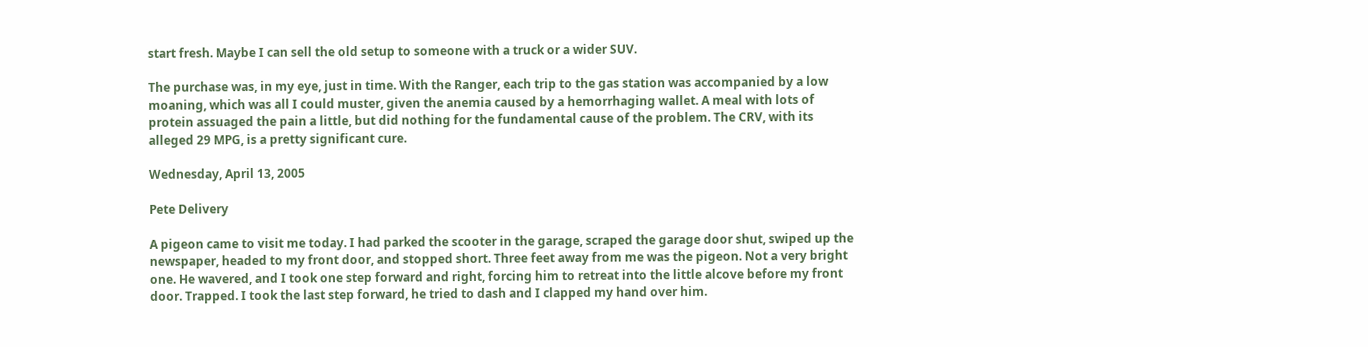start fresh. Maybe I can sell the old setup to someone with a truck or a wider SUV.

The purchase was, in my eye, just in time. With the Ranger, each trip to the gas station was accompanied by a low moaning, which was all I could muster, given the anemia caused by a hemorrhaging wallet. A meal with lots of protein assuaged the pain a little, but did nothing for the fundamental cause of the problem. The CRV, with its alleged 29 MPG, is a pretty significant cure.

Wednesday, April 13, 2005

Pete Delivery

A pigeon came to visit me today. I had parked the scooter in the garage, scraped the garage door shut, swiped up the newspaper, headed to my front door, and stopped short. Three feet away from me was the pigeon. Not a very bright one. He wavered, and I took one step forward and right, forcing him to retreat into the little alcove before my front door. Trapped. I took the last step forward, he tried to dash and I clapped my hand over him.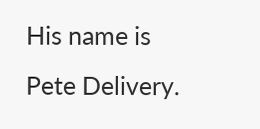His name is Pete Delivery.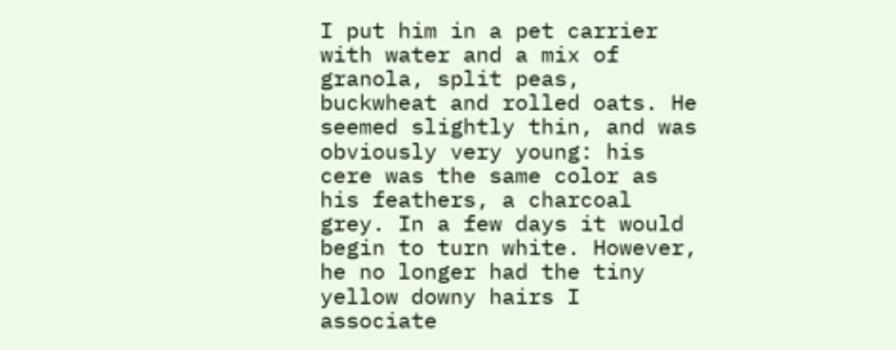I put him in a pet carrier with water and a mix of granola, split peas, buckwheat and rolled oats. He seemed slightly thin, and was obviously very young: his cere was the same color as his feathers, a charcoal grey. In a few days it would begin to turn white. However, he no longer had the tiny yellow downy hairs I associate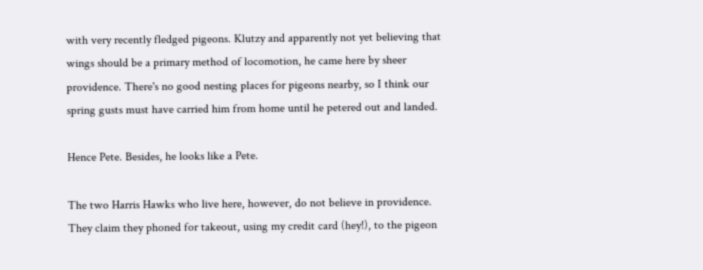with very recently fledged pigeons. Klutzy and apparently not yet believing that wings should be a primary method of locomotion, he came here by sheer providence. There's no good nesting places for pigeons nearby, so I think our spring gusts must have carried him from home until he petered out and landed.

Hence Pete. Besides, he looks like a Pete.

The two Harris Hawks who live here, however, do not believe in providence. They claim they phoned for takeout, using my credit card (hey!), to the pigeon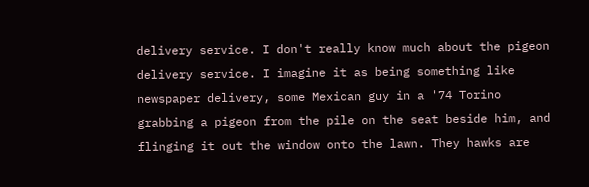delivery service. I don't really know much about the pigeon delivery service. I imagine it as being something like newspaper delivery, some Mexican guy in a '74 Torino grabbing a pigeon from the pile on the seat beside him, and flinging it out the window onto the lawn. They hawks are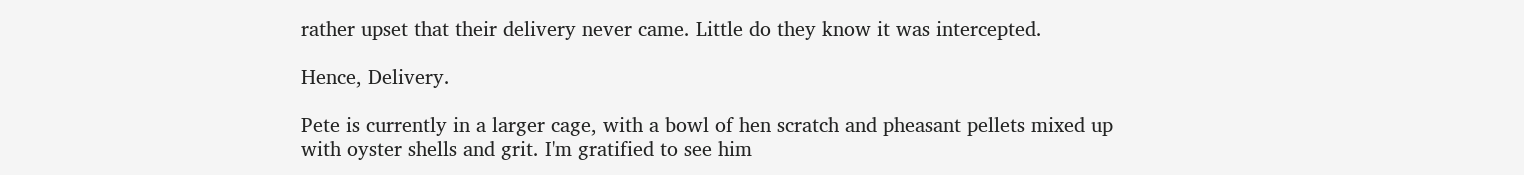rather upset that their delivery never came. Little do they know it was intercepted.

Hence, Delivery.

Pete is currently in a larger cage, with a bowl of hen scratch and pheasant pellets mixed up with oyster shells and grit. I'm gratified to see him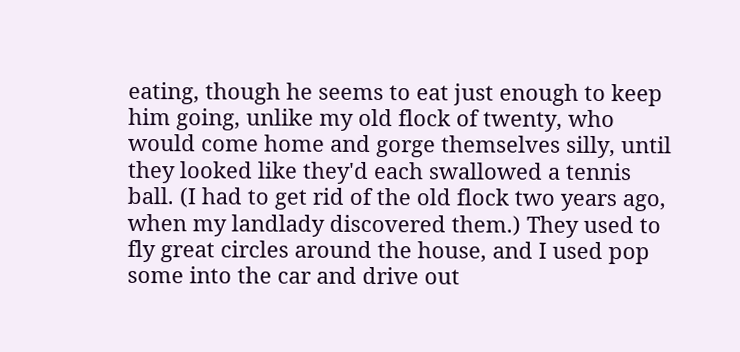eating, though he seems to eat just enough to keep him going, unlike my old flock of twenty, who would come home and gorge themselves silly, until they looked like they'd each swallowed a tennis ball. (I had to get rid of the old flock two years ago, when my landlady discovered them.) They used to fly great circles around the house, and I used pop some into the car and drive out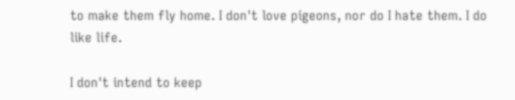to make them fly home. I don't love pigeons, nor do I hate them. I do like life.

I don't intend to keep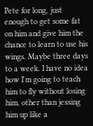Pete for long, just enough to get some fat on him and give him the chance to learn to use his wings. Maybe three days to a week. I have no idea how I'm going to teach him to fly without losing him, other than jessing him up like a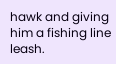hawk and giving him a fishing line leash.